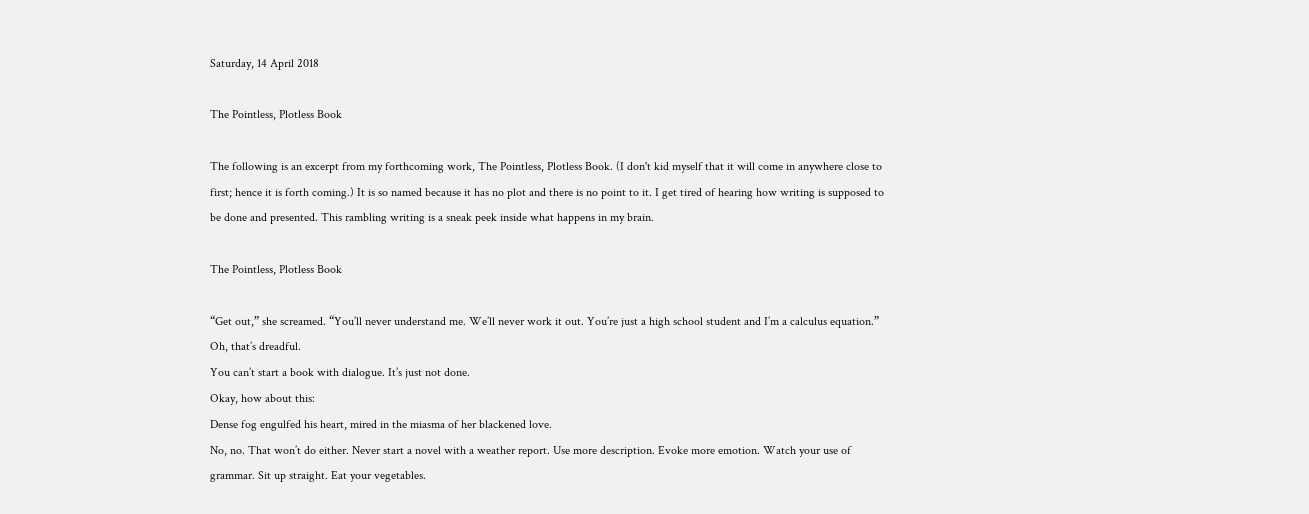Saturday, 14 April 2018

The Pointless, Plotless Book

The following is an excerpt from my forthcoming work, The Pointless, Plotless Book. (I don't kid myself that it will come in anywhere close to first; hence it is forth coming.) It is so named because it has no plot and there is no point to it. I get tired of hearing how writing is supposed to be done and presented. This rambling writing is a sneak peek inside what happens in my brain.

The Pointless, Plotless Book

“Get out,” she screamed. “You’ll never understand me. We’ll never work it out. You’re just a high school student and I’m a calculus equation.”
Oh, that’s dreadful.
You can’t start a book with dialogue. It’s just not done.
Okay, how about this:
Dense fog engulfed his heart, mired in the miasma of her blackened love.
No, no. That won’t do either. Never start a novel with a weather report. Use more description. Evoke more emotion. Watch your use of grammar. Sit up straight. Eat your vegetables.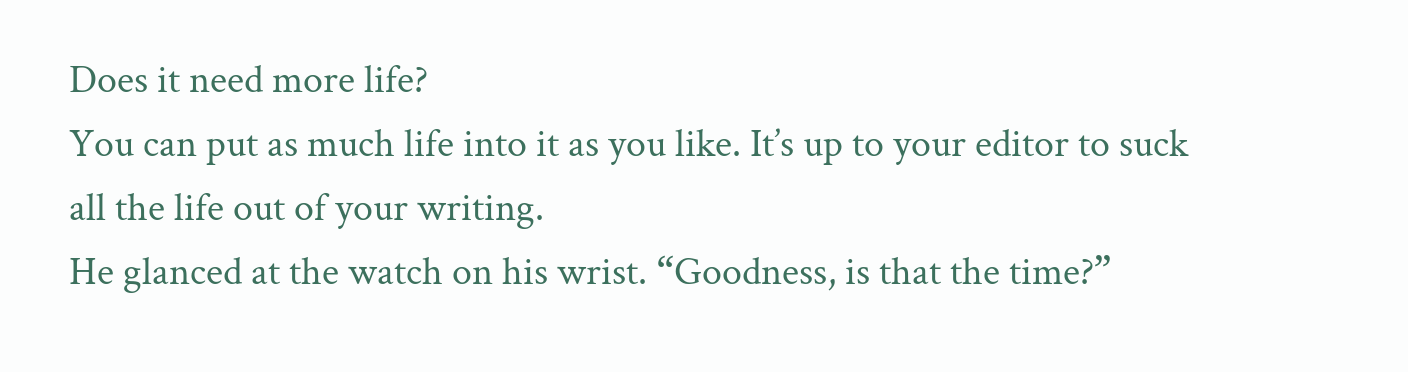Does it need more life?
You can put as much life into it as you like. It’s up to your editor to suck all the life out of your writing.
He glanced at the watch on his wrist. “Goodness, is that the time?”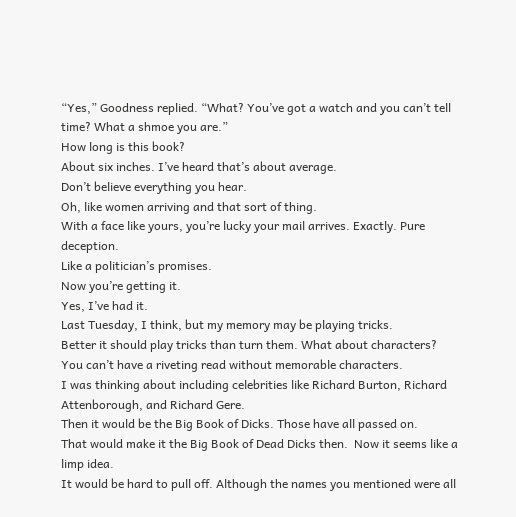“Yes,” Goodness replied. “What? You’ve got a watch and you can’t tell time? What a shmoe you are.”
How long is this book?
About six inches. I’ve heard that’s about average.
Don’t believe everything you hear.
Oh, like women arriving and that sort of thing.
With a face like yours, you’re lucky your mail arrives. Exactly. Pure deception.
Like a politician’s promises.
Now you’re getting it.
Yes, I’ve had it.
Last Tuesday, I think, but my memory may be playing tricks.
Better it should play tricks than turn them. What about characters? You can’t have a riveting read without memorable characters.
I was thinking about including celebrities like Richard Burton, Richard Attenborough, and Richard Gere.
Then it would be the Big Book of Dicks. Those have all passed on.
That would make it the Big Book of Dead Dicks then.  Now it seems like a limp idea.
It would be hard to pull off. Although the names you mentioned were all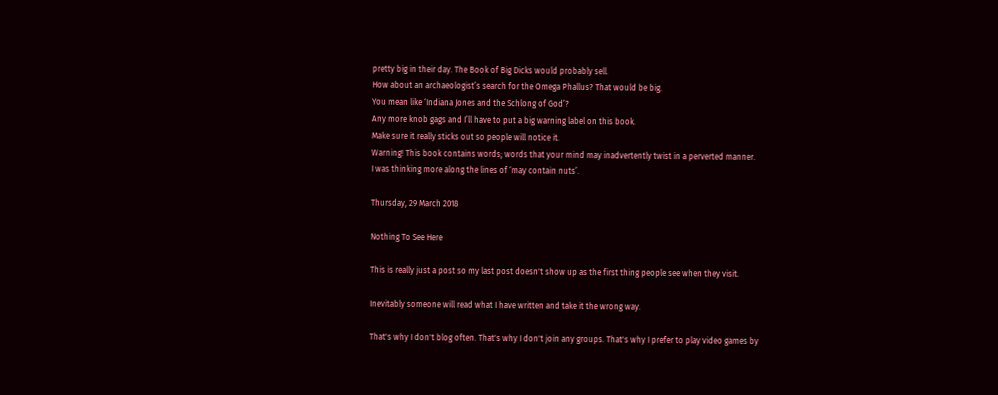pretty big in their day. The Book of Big Dicks would probably sell.
How about an archaeologist’s search for the Omega Phallus? That would be big.
You mean like ‘Indiana Jones and the Schlong of God’?
Any more knob gags and I’ll have to put a big warning label on this book.
Make sure it really sticks out so people will notice it.
Warning! This book contains words; words that your mind may inadvertently twist in a perverted manner.
I was thinking more along the lines of ‘may contain nuts’.

Thursday, 29 March 2018

Nothing To See Here

This is really just a post so my last post doesn't show up as the first thing people see when they visit.

Inevitably someone will read what I have written and take it the wrong way.

That's why I don't blog often. That's why I don't join any groups. That's why I prefer to play video games by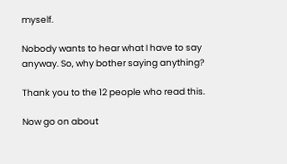myself.

Nobody wants to hear what I have to say anyway. So, why bother saying anything?

Thank you to the 12 people who read this.

Now go on about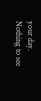your day. Nothing to see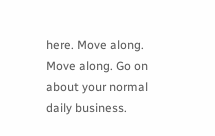here. Move along. Move along. Go on about your normal daily business.